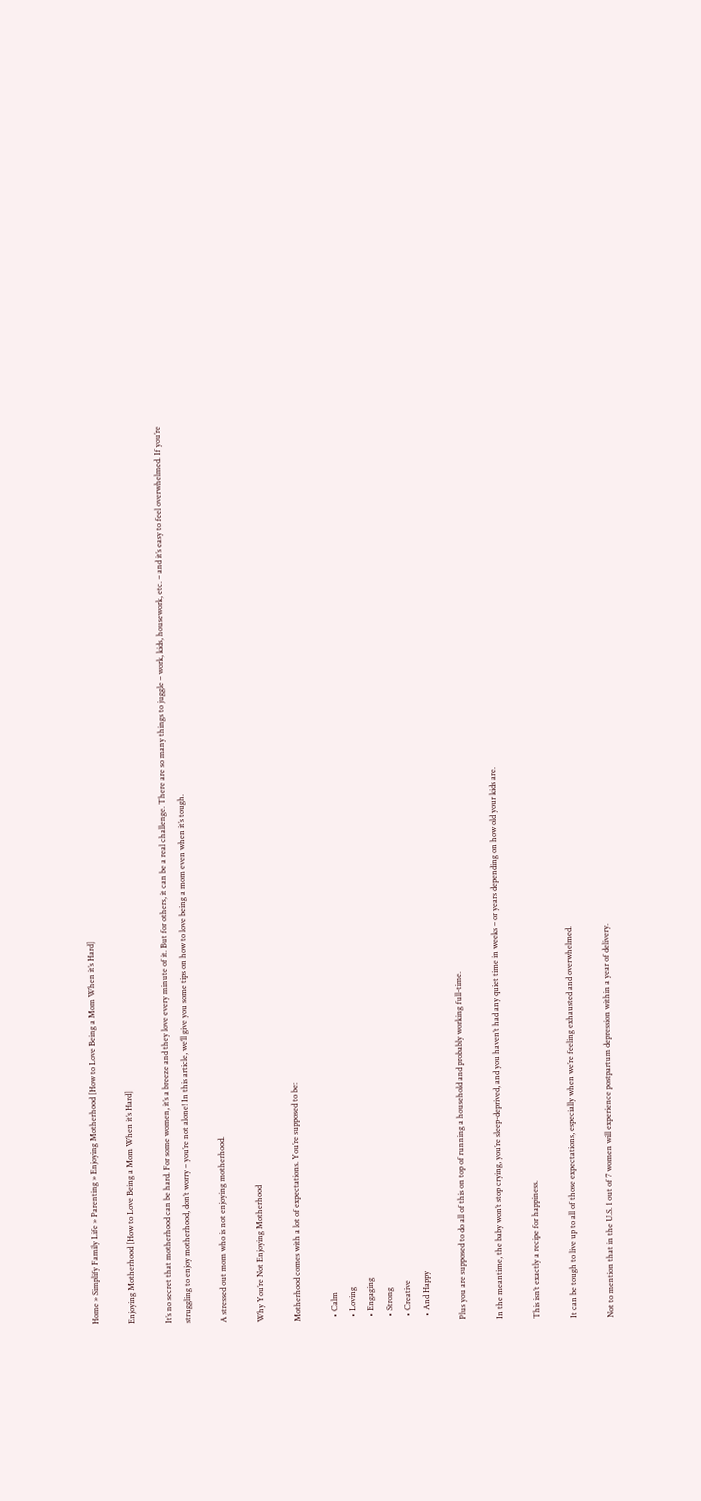Home » Simplify Family Life » Parenting » Enjoying Motherhood [How to Love Being a Mom When it’s Hard]

Enjoying Motherhood [How to Love Being a Mom When it’s Hard]

It’s no secret that motherhood can be hard. For some women, it’s a breeze and they love every minute of it. But for others, it can be a real challenge. There are so many things to juggle – work, kids, housework, etc. – and it’s easy to feel overwhelmed. If you’re struggling to enjoy motherhood, don’t worry – you’re not alone! In this article, we’ll give you some tips on how to love being a mom even when it’s tough.

A stressed out mom who is not enjoying motherhood.

Why You’re Not Enjoying Motherhood

Motherhood comes with a lot of expectations. You’re supposed to be:

  • Calm
  • Loving
  • Engaging
  • Strong
  • Creative
  • And Happy

Plus you are supposed to do all of this on top of running a household and probably working full-time.

In the meantime, the baby won’t stop crying, you’re sleep-deprived, and you haven’t had any quiet time in weeks – or years depending on how old your kids are.

This isn’t exactly a recipe for happiness.

It can be tough to live up to all of those expectations, especially when we’re feeling exhausted and overwhelmed.

Not to mention that in the U.S. 1 out of 7 women will experience postpartum depression within a year of delivery.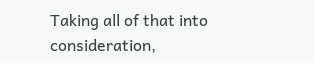Taking all of that into consideration,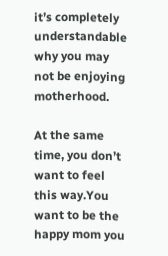it’s completely understandable why you may not be enjoying motherhood.

At the same time, you don’t want to feel this way.You want to be the happy mom you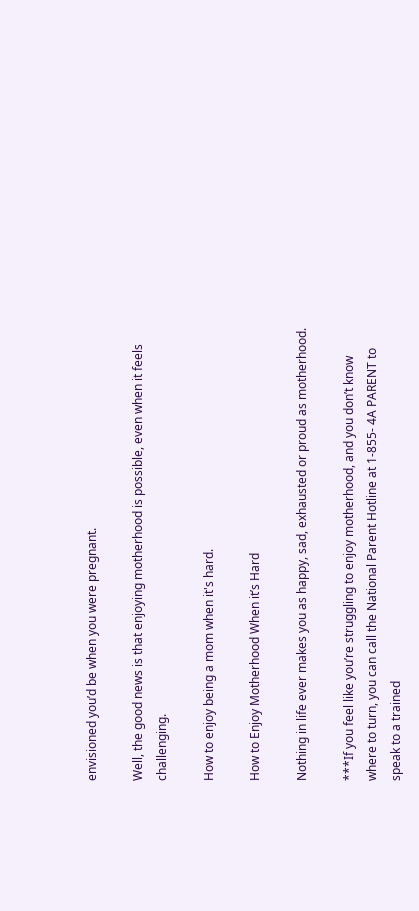envisioned you’d be when you were pregnant.

Well, the good news is that enjoying motherhood is possible, even when it feels challenging.

How to enjoy being a mom when it's hard.

How to Enjoy Motherhood When it’s Hard

Nothing in life ever makes you as happy, sad, exhausted or proud as motherhood.

***If you feel like you’re struggling to enjoy motherhood, and you don’t know where to turn, you can call the National Parent Hotline at 1-855- 4A PARENT to speak to a trained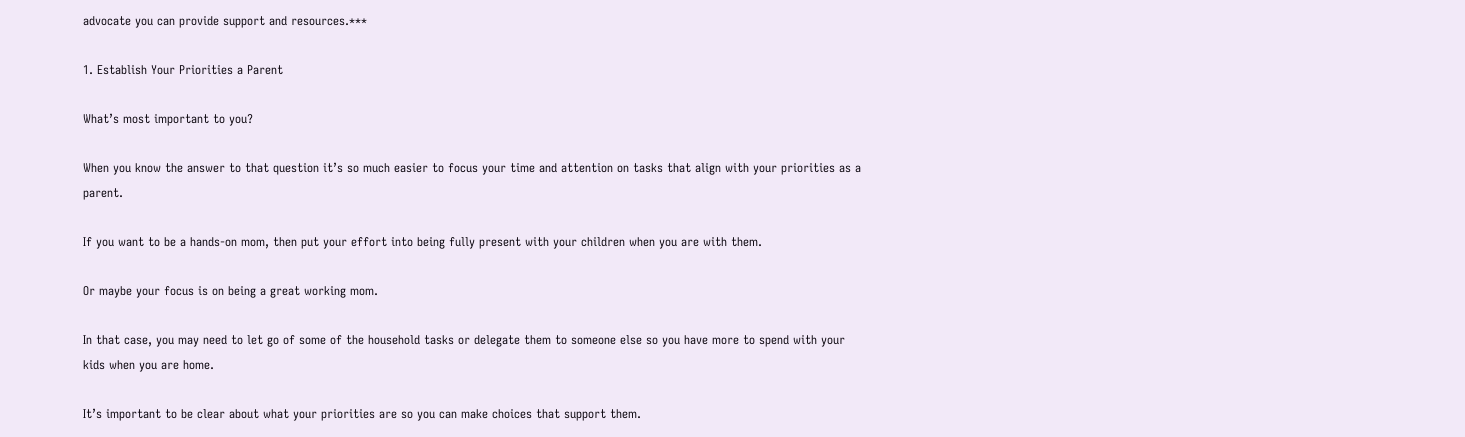advocate you can provide support and resources.***

1. Establish Your Priorities a Parent

What’s most important to you?

When you know the answer to that question it’s so much easier to focus your time and attention on tasks that align with your priorities as a parent.

If you want to be a hands-on mom, then put your effort into being fully present with your children when you are with them.

Or maybe your focus is on being a great working mom.

In that case, you may need to let go of some of the household tasks or delegate them to someone else so you have more to spend with your kids when you are home.

It’s important to be clear about what your priorities are so you can make choices that support them.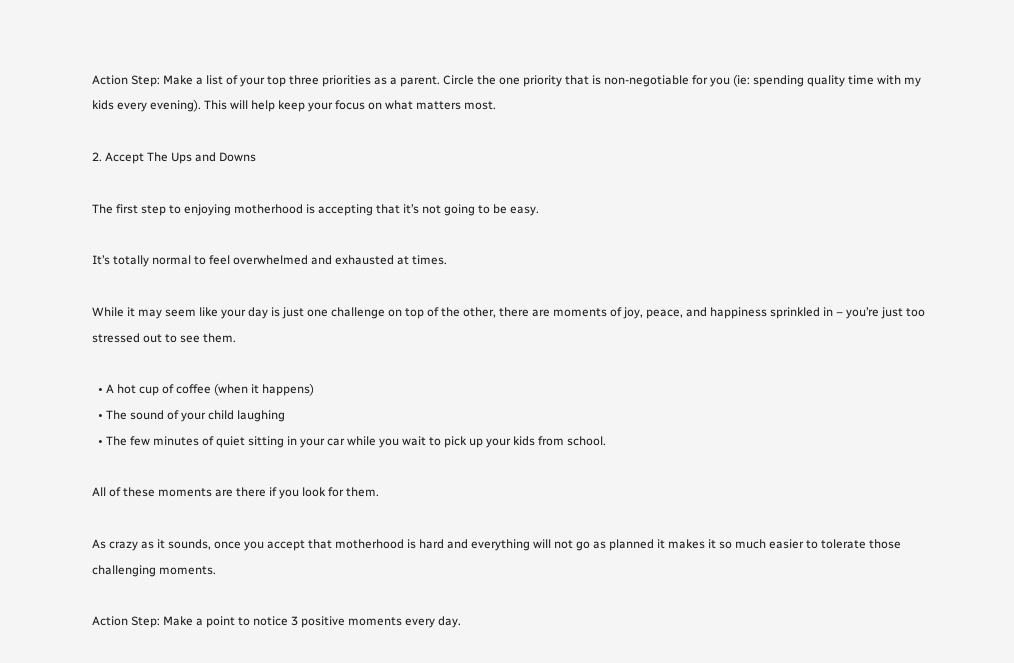Action Step: Make a list of your top three priorities as a parent. Circle the one priority that is non-negotiable for you (ie: spending quality time with my kids every evening). This will help keep your focus on what matters most.

2. Accept The Ups and Downs

The first step to enjoying motherhood is accepting that it’s not going to be easy.

It’s totally normal to feel overwhelmed and exhausted at times.

While it may seem like your day is just one challenge on top of the other, there are moments of joy, peace, and happiness sprinkled in – you’re just too stressed out to see them.

  • A hot cup of coffee (when it happens)
  • The sound of your child laughing
  • The few minutes of quiet sitting in your car while you wait to pick up your kids from school.

All of these moments are there if you look for them.

As crazy as it sounds, once you accept that motherhood is hard and everything will not go as planned it makes it so much easier to tolerate those challenging moments.

Action Step: Make a point to notice 3 positive moments every day.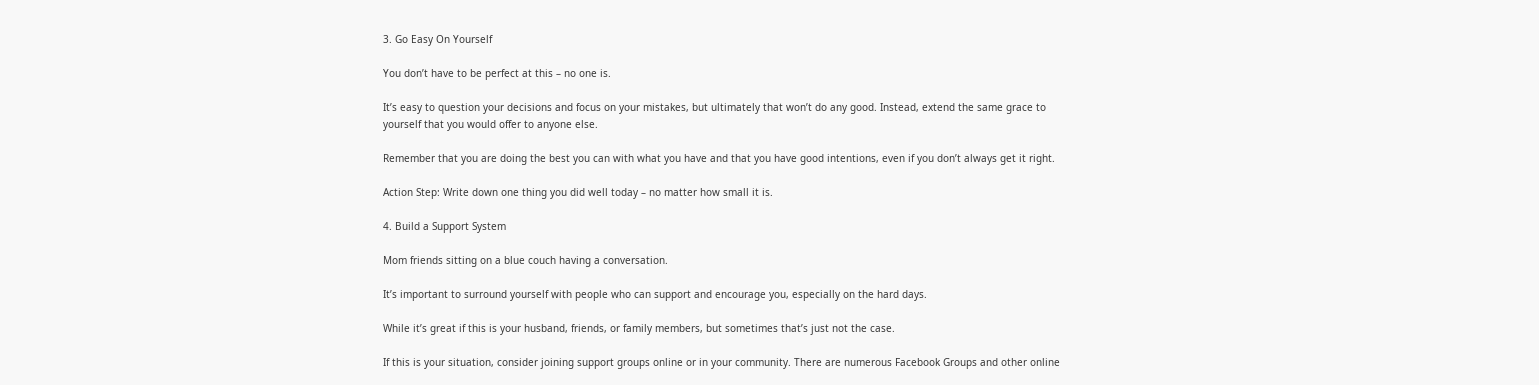3. Go Easy On Yourself

You don’t have to be perfect at this – no one is.

It’s easy to question your decisions and focus on your mistakes, but ultimately that won’t do any good. Instead, extend the same grace to yourself that you would offer to anyone else.

Remember that you are doing the best you can with what you have and that you have good intentions, even if you don’t always get it right.

Action Step: Write down one thing you did well today – no matter how small it is.

4. Build a Support System

Mom friends sitting on a blue couch having a conversation.

It’s important to surround yourself with people who can support and encourage you, especially on the hard days.

While it’s great if this is your husband, friends, or family members, but sometimes that’s just not the case.

If this is your situation, consider joining support groups online or in your community. There are numerous Facebook Groups and other online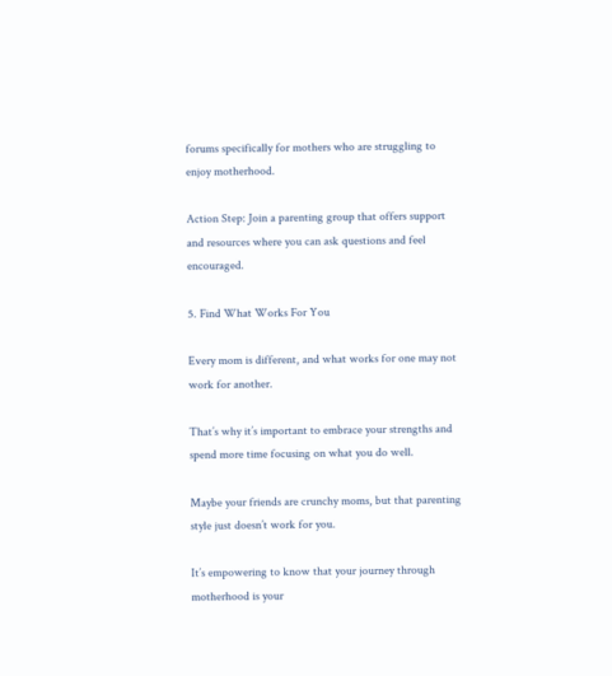forums specifically for mothers who are struggling to enjoy motherhood.

Action Step: Join a parenting group that offers support and resources where you can ask questions and feel encouraged.

5. Find What Works For You

Every mom is different, and what works for one may not work for another.

That’s why it’s important to embrace your strengths and spend more time focusing on what you do well.

Maybe your friends are crunchy moms, but that parenting style just doesn’t work for you.

It’s empowering to know that your journey through motherhood is your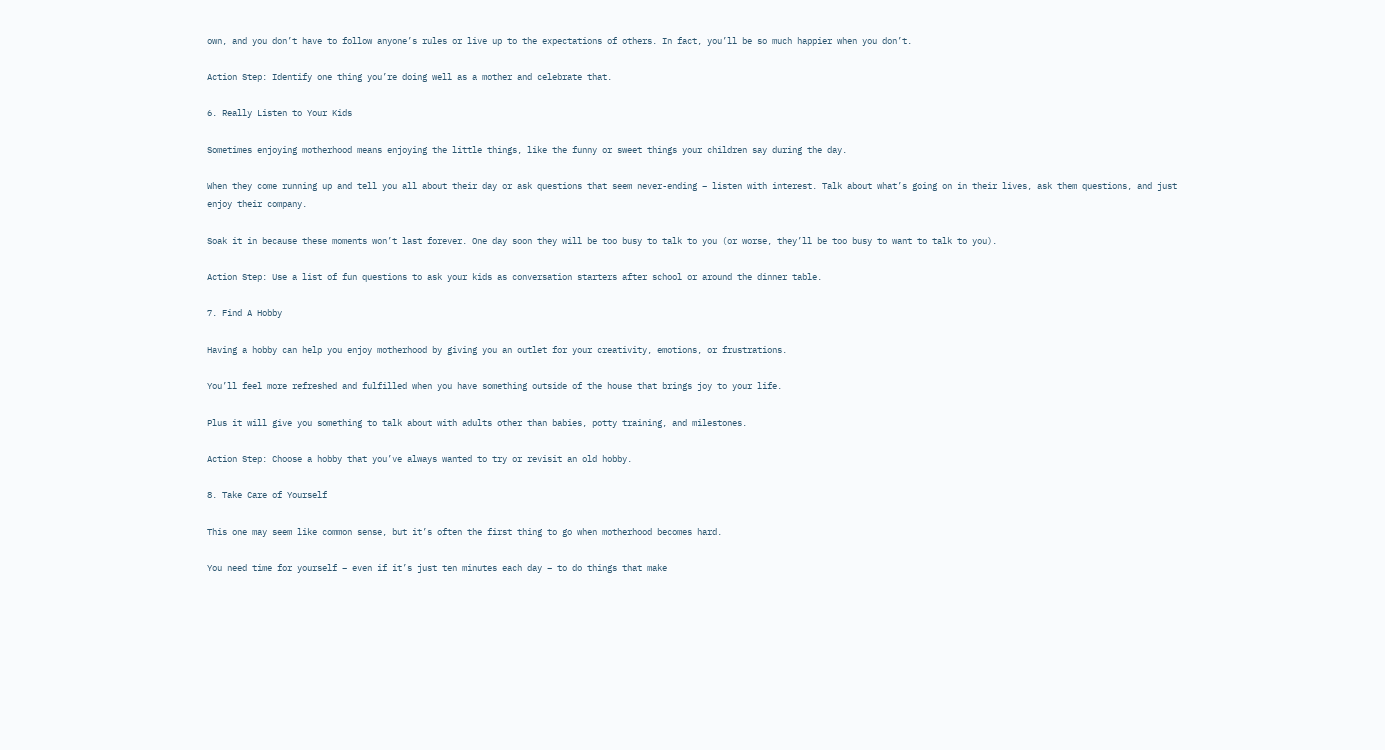own, and you don’t have to follow anyone’s rules or live up to the expectations of others. In fact, you’ll be so much happier when you don’t.

Action Step: Identify one thing you’re doing well as a mother and celebrate that.

6. Really Listen to Your Kids

Sometimes enjoying motherhood means enjoying the little things, like the funny or sweet things your children say during the day.

When they come running up and tell you all about their day or ask questions that seem never-ending – listen with interest. Talk about what’s going on in their lives, ask them questions, and just enjoy their company.

Soak it in because these moments won’t last forever. One day soon they will be too busy to talk to you (or worse, they’ll be too busy to want to talk to you).

Action Step: Use a list of fun questions to ask your kids as conversation starters after school or around the dinner table.

7. Find A Hobby

Having a hobby can help you enjoy motherhood by giving you an outlet for your creativity, emotions, or frustrations.

You’ll feel more refreshed and fulfilled when you have something outside of the house that brings joy to your life.

Plus it will give you something to talk about with adults other than babies, potty training, and milestones.

Action Step: Choose a hobby that you’ve always wanted to try or revisit an old hobby.

8. Take Care of Yourself

This one may seem like common sense, but it’s often the first thing to go when motherhood becomes hard.

You need time for yourself – even if it’s just ten minutes each day – to do things that make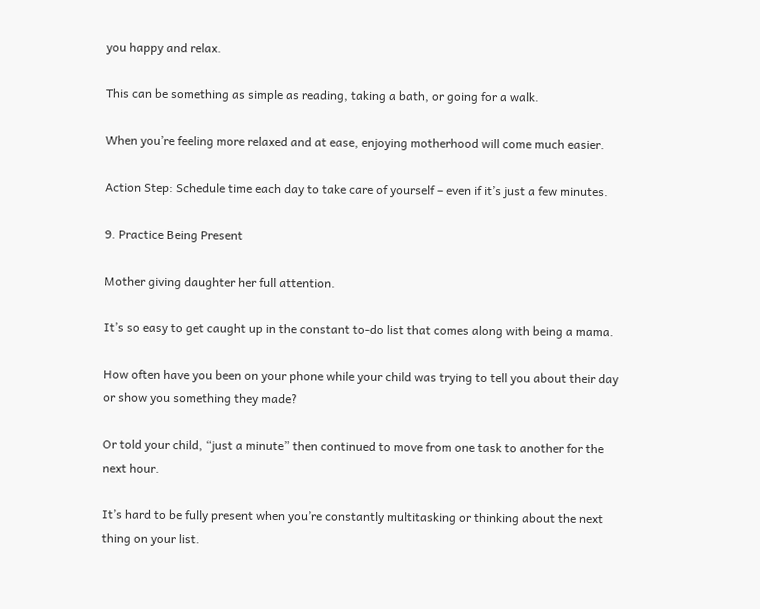you happy and relax.

This can be something as simple as reading, taking a bath, or going for a walk.

When you’re feeling more relaxed and at ease, enjoying motherhood will come much easier.

Action Step: Schedule time each day to take care of yourself – even if it’s just a few minutes.

9. Practice Being Present

Mother giving daughter her full attention.

It’s so easy to get caught up in the constant to-do list that comes along with being a mama.

How often have you been on your phone while your child was trying to tell you about their day or show you something they made?

Or told your child, “just a minute” then continued to move from one task to another for the next hour.

It’s hard to be fully present when you’re constantly multitasking or thinking about the next thing on your list.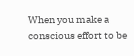When you make a conscious effort to be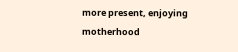more present, enjoying motherhood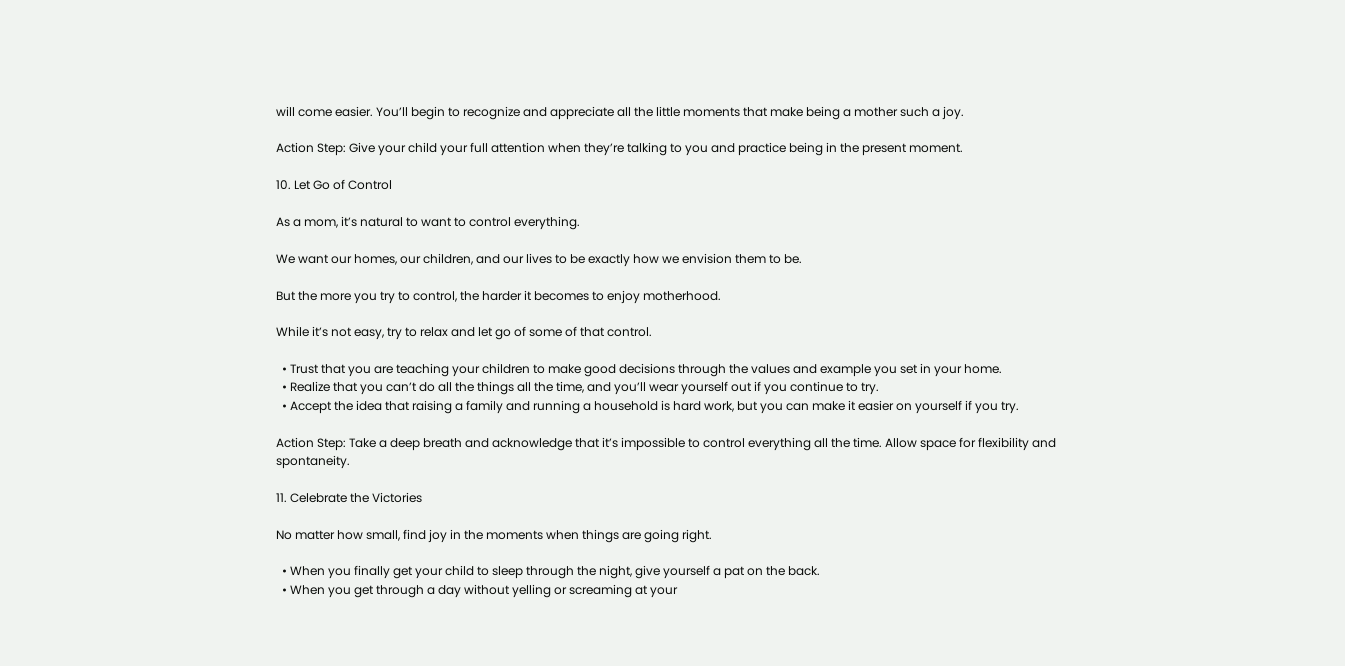will come easier. You’ll begin to recognize and appreciate all the little moments that make being a mother such a joy.

Action Step: Give your child your full attention when they’re talking to you and practice being in the present moment.

10. Let Go of Control

As a mom, it’s natural to want to control everything.

We want our homes, our children, and our lives to be exactly how we envision them to be.

But the more you try to control, the harder it becomes to enjoy motherhood.

While it’s not easy, try to relax and let go of some of that control.

  • Trust that you are teaching your children to make good decisions through the values and example you set in your home.
  • Realize that you can’t do all the things all the time, and you’ll wear yourself out if you continue to try.
  • Accept the idea that raising a family and running a household is hard work, but you can make it easier on yourself if you try.

Action Step: Take a deep breath and acknowledge that it’s impossible to control everything all the time. Allow space for flexibility and spontaneity.

11. Celebrate the Victories

No matter how small, find joy in the moments when things are going right.

  • When you finally get your child to sleep through the night, give yourself a pat on the back.
  • When you get through a day without yelling or screaming at your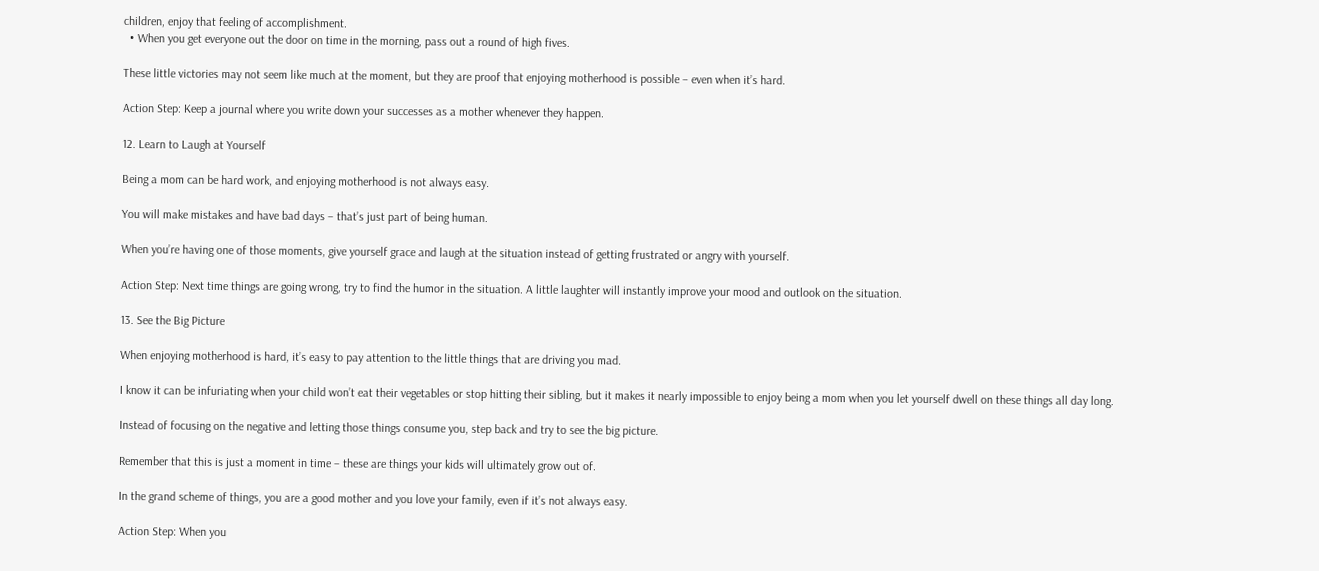children, enjoy that feeling of accomplishment.
  • When you get everyone out the door on time in the morning, pass out a round of high fives.

These little victories may not seem like much at the moment, but they are proof that enjoying motherhood is possible – even when it’s hard.

Action Step: Keep a journal where you write down your successes as a mother whenever they happen.

12. Learn to Laugh at Yourself

Being a mom can be hard work, and enjoying motherhood is not always easy.

You will make mistakes and have bad days – that’s just part of being human.

When you’re having one of those moments, give yourself grace and laugh at the situation instead of getting frustrated or angry with yourself.

Action Step: Next time things are going wrong, try to find the humor in the situation. A little laughter will instantly improve your mood and outlook on the situation.

13. See the Big Picture

When enjoying motherhood is hard, it’s easy to pay attention to the little things that are driving you mad.

I know it can be infuriating when your child won’t eat their vegetables or stop hitting their sibling, but it makes it nearly impossible to enjoy being a mom when you let yourself dwell on these things all day long.

Instead of focusing on the negative and letting those things consume you, step back and try to see the big picture.

Remember that this is just a moment in time – these are things your kids will ultimately grow out of.

In the grand scheme of things, you are a good mother and you love your family, even if it’s not always easy.

Action Step: When you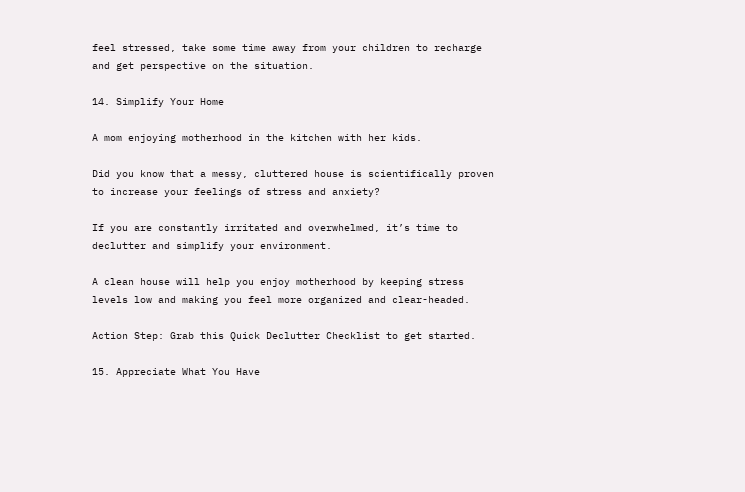feel stressed, take some time away from your children to recharge and get perspective on the situation.

14. Simplify Your Home

A mom enjoying motherhood in the kitchen with her kids.

Did you know that a messy, cluttered house is scientifically proven to increase your feelings of stress and anxiety?

If you are constantly irritated and overwhelmed, it’s time to declutter and simplify your environment.

A clean house will help you enjoy motherhood by keeping stress levels low and making you feel more organized and clear-headed.

Action Step: Grab this Quick Declutter Checklist to get started.

15. Appreciate What You Have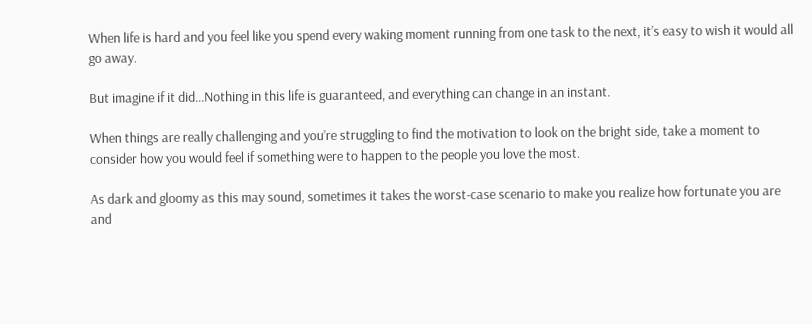When life is hard and you feel like you spend every waking moment running from one task to the next, it’s easy to wish it would all go away.

But imagine if it did…Nothing in this life is guaranteed, and everything can change in an instant.

When things are really challenging and you’re struggling to find the motivation to look on the bright side, take a moment to consider how you would feel if something were to happen to the people you love the most.

As dark and gloomy as this may sound, sometimes it takes the worst-case scenario to make you realize how fortunate you are and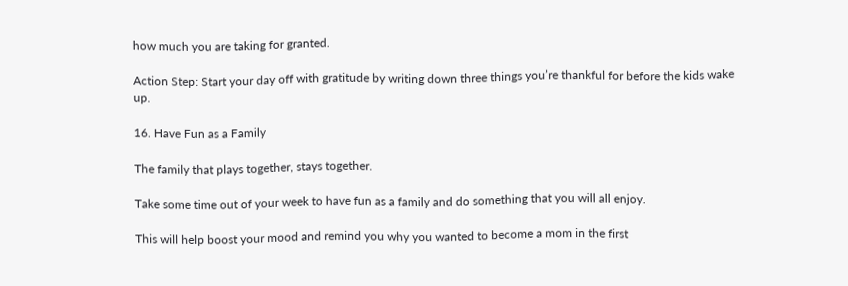how much you are taking for granted.

Action Step: Start your day off with gratitude by writing down three things you’re thankful for before the kids wake up.

16. Have Fun as a Family

The family that plays together, stays together.

Take some time out of your week to have fun as a family and do something that you will all enjoy.

This will help boost your mood and remind you why you wanted to become a mom in the first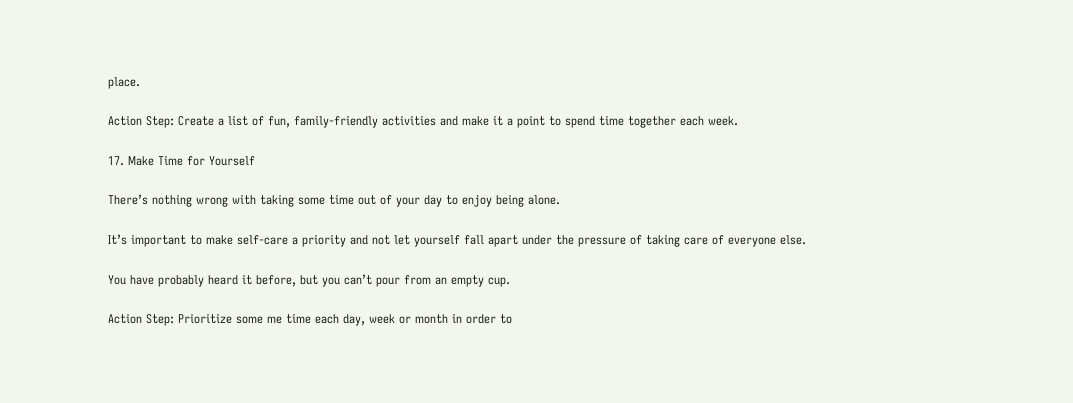place.

Action Step: Create a list of fun, family-friendly activities and make it a point to spend time together each week.

17. Make Time for Yourself

There’s nothing wrong with taking some time out of your day to enjoy being alone.

It’s important to make self-care a priority and not let yourself fall apart under the pressure of taking care of everyone else.

You have probably heard it before, but you can’t pour from an empty cup.

Action Step: Prioritize some me time each day, week or month in order to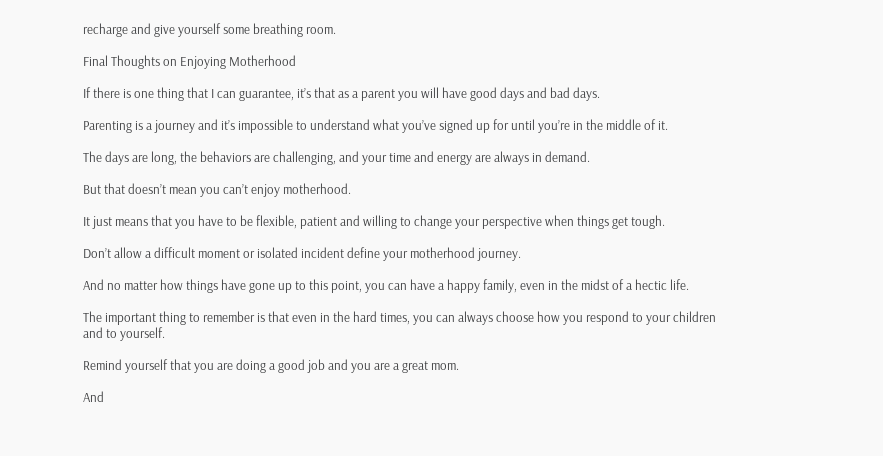recharge and give yourself some breathing room.

Final Thoughts on Enjoying Motherhood

If there is one thing that I can guarantee, it’s that as a parent you will have good days and bad days.

Parenting is a journey and it’s impossible to understand what you’ve signed up for until you’re in the middle of it.

The days are long, the behaviors are challenging, and your time and energy are always in demand.

But that doesn’t mean you can’t enjoy motherhood.

It just means that you have to be flexible, patient and willing to change your perspective when things get tough.

Don’t allow a difficult moment or isolated incident define your motherhood journey.

And no matter how things have gone up to this point, you can have a happy family, even in the midst of a hectic life.

The important thing to remember is that even in the hard times, you can always choose how you respond to your children and to yourself.

Remind yourself that you are doing a good job and you are a great mom.

And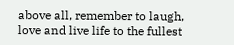above all, remember to laugh, love and live life to the fullest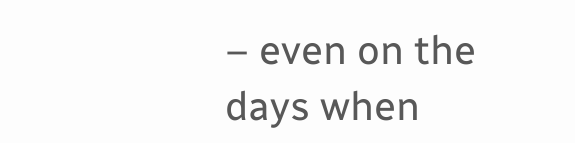– even on the days when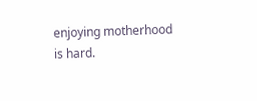enjoying motherhood is hard.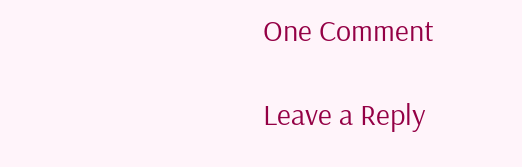One Comment

Leave a Reply